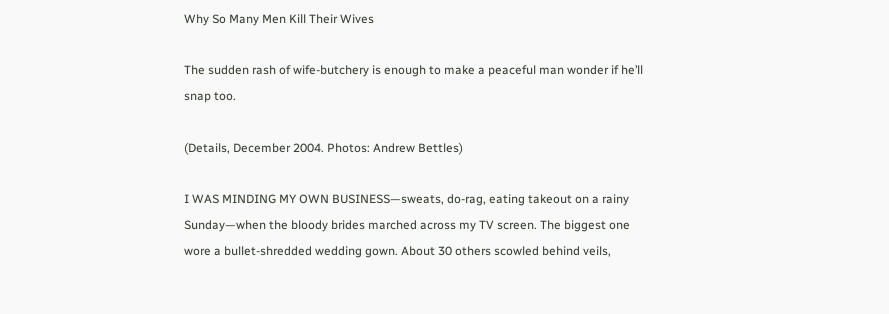Why So Many Men Kill Their Wives

The sudden rash of wife-butchery is enough to make a peaceful man wonder if he’ll snap too.

(Details, December 2004. Photos: Andrew Bettles)

I WAS MINDING MY OWN BUSINESS—sweats, do-rag, eating takeout on a rainy Sunday—when the bloody brides marched across my TV screen. The biggest one wore a bullet-shredded wedding gown. About 30 others scowled behind veils,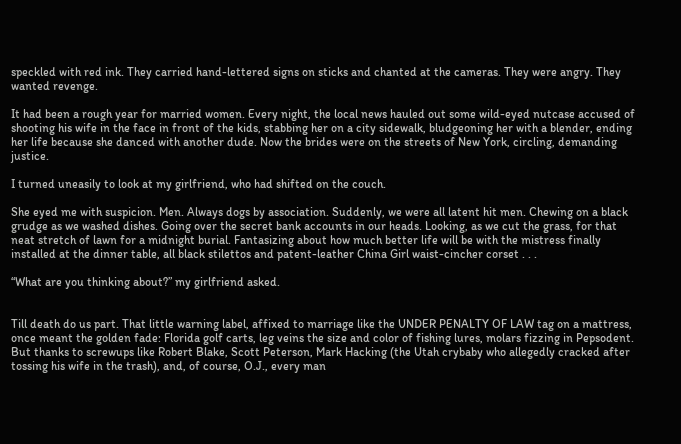speckled with red ink. They carried hand-lettered signs on sticks and chanted at the cameras. They were angry. They wanted revenge.

It had been a rough year for married women. Every night, the local news hauled out some wild-eyed nutcase accused of shooting his wife in the face in front of the kids, stabbing her on a city sidewalk, bludgeoning her with a blender, ending her life because she danced with another dude. Now the brides were on the streets of New York, circling, demanding justice.

I turned uneasily to look at my girlfriend, who had shifted on the couch.

She eyed me with suspicion. Men. Always dogs by association. Suddenly, we were all latent hit men. Chewing on a black grudge as we washed dishes. Going over the secret bank accounts in our heads. Looking, as we cut the grass, for that neat stretch of lawn for a midnight burial. Fantasizing about how much better life will be with the mistress finally installed at the dinner table, all black stilettos and patent-leather China Girl waist-cincher corset . . .

“What are you thinking about?” my girlfriend asked.


Till death do us part. That little warning label, affixed to marriage like the UNDER PENALTY OF LAW tag on a mattress, once meant the golden fade: Florida golf carts, leg veins the size and color of fishing lures, molars fizzing in Pepsodent. But thanks to screwups like Robert Blake, Scott Peterson, Mark Hacking (the Utah crybaby who allegedly cracked after tossing his wife in the trash), and, of course, O.J., every man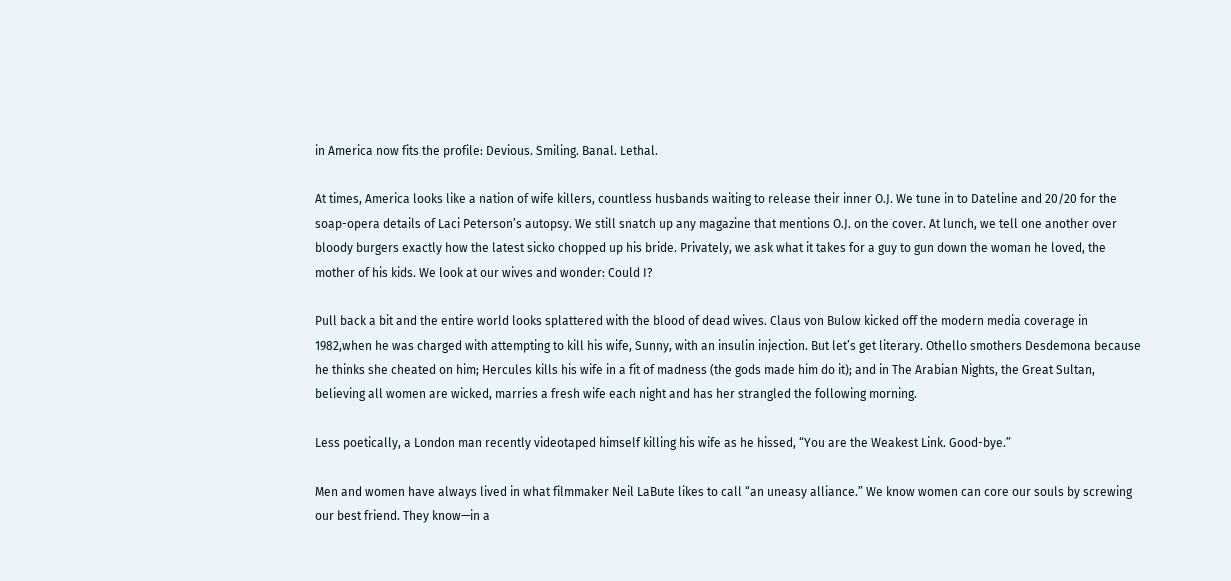in America now fits the profile: Devious. Smiling. Banal. Lethal.

At times, America looks like a nation of wife killers, countless husbands waiting to release their inner O.J. We tune in to Dateline and 20/20 for the soap-opera details of Laci Peterson’s autopsy. We still snatch up any magazine that mentions O.J. on the cover. At lunch, we tell one another over bloody burgers exactly how the latest sicko chopped up his bride. Privately, we ask what it takes for a guy to gun down the woman he loved, the mother of his kids. We look at our wives and wonder: Could I?

Pull back a bit and the entire world looks splattered with the blood of dead wives. Claus von Bulow kicked off the modern media coverage in 1982,when he was charged with attempting to kill his wife, Sunny, with an insulin injection. But let’s get literary. Othello smothers Desdemona because he thinks she cheated on him; Hercules kills his wife in a fit of madness (the gods made him do it); and in The Arabian Nights, the Great Sultan, believing all women are wicked, marries a fresh wife each night and has her strangled the following morning.

Less poetically, a London man recently videotaped himself killing his wife as he hissed, “You are the Weakest Link. Good-bye.”

Men and women have always lived in what filmmaker Neil LaBute likes to call “an uneasy alliance.” We know women can core our souls by screwing our best friend. They know—in a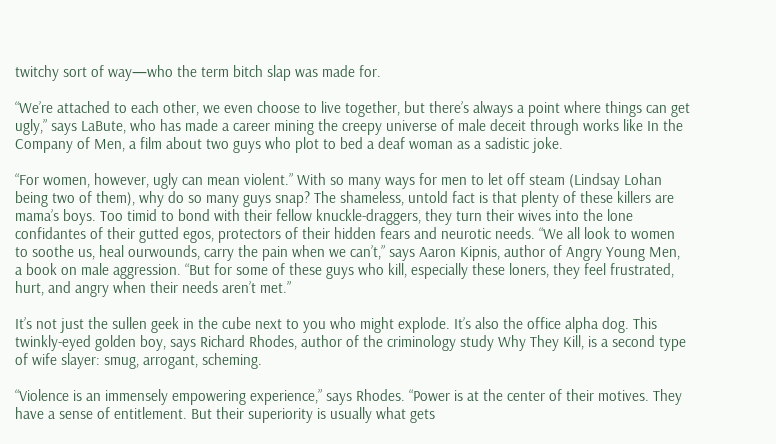twitchy sort of way—who the term bitch slap was made for.

“We’re attached to each other, we even choose to live together, but there’s always a point where things can get ugly,” says LaBute, who has made a career mining the creepy universe of male deceit through works like In the Company of Men, a film about two guys who plot to bed a deaf woman as a sadistic joke.

“For women, however, ugly can mean violent.” With so many ways for men to let off steam (Lindsay Lohan being two of them), why do so many guys snap? The shameless, untold fact is that plenty of these killers are mama’s boys. Too timid to bond with their fellow knuckle-draggers, they turn their wives into the lone confidantes of their gutted egos, protectors of their hidden fears and neurotic needs. “We all look to women to soothe us, heal ourwounds, carry the pain when we can’t,” says Aaron Kipnis, author of Angry Young Men, a book on male aggression. “But for some of these guys who kill, especially these loners, they feel frustrated, hurt, and angry when their needs aren’t met.”

It’s not just the sullen geek in the cube next to you who might explode. It’s also the office alpha dog. This twinkly-eyed golden boy, says Richard Rhodes, author of the criminology study Why They Kill, is a second type of wife slayer: smug, arrogant, scheming.

“Violence is an immensely empowering experience,” says Rhodes. “Power is at the center of their motives. They have a sense of entitlement. But their superiority is usually what gets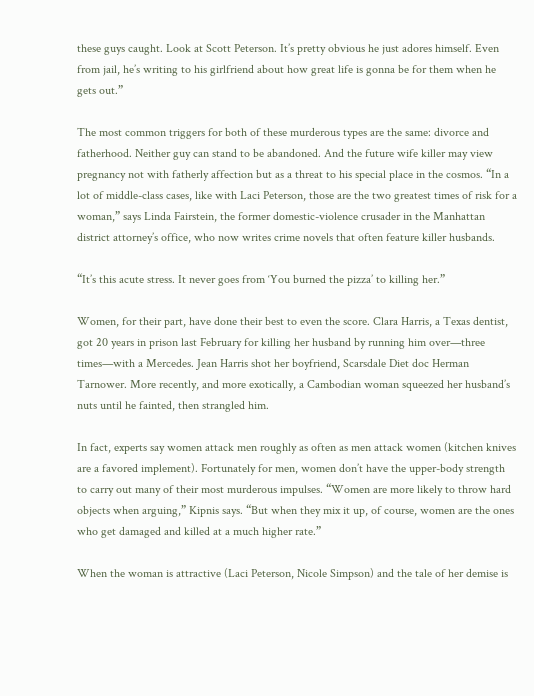these guys caught. Look at Scott Peterson. It’s pretty obvious he just adores himself. Even from jail, he’s writing to his girlfriend about how great life is gonna be for them when he gets out.”

The most common triggers for both of these murderous types are the same: divorce and fatherhood. Neither guy can stand to be abandoned. And the future wife killer may view pregnancy not with fatherly affection but as a threat to his special place in the cosmos. “In a lot of middle-class cases, like with Laci Peterson, those are the two greatest times of risk for a woman,” says Linda Fairstein, the former domestic-violence crusader in the Manhattan district attorney’s office, who now writes crime novels that often feature killer husbands.

“It’s this acute stress. It never goes from ‘You burned the pizza’ to killing her.”

Women, for their part, have done their best to even the score. Clara Harris, a Texas dentist, got 20 years in prison last February for killing her husband by running him over—three times—with a Mercedes. Jean Harris shot her boyfriend, Scarsdale Diet doc Herman Tarnower. More recently, and more exotically, a Cambodian woman squeezed her husband’s nuts until he fainted, then strangled him.

In fact, experts say women attack men roughly as often as men attack women (kitchen knives are a favored implement). Fortunately for men, women don’t have the upper-body strength to carry out many of their most murderous impulses. “Women are more likely to throw hard objects when arguing,” Kipnis says. “But when they mix it up, of course, women are the ones who get damaged and killed at a much higher rate.”

When the woman is attractive (Laci Peterson, Nicole Simpson) and the tale of her demise is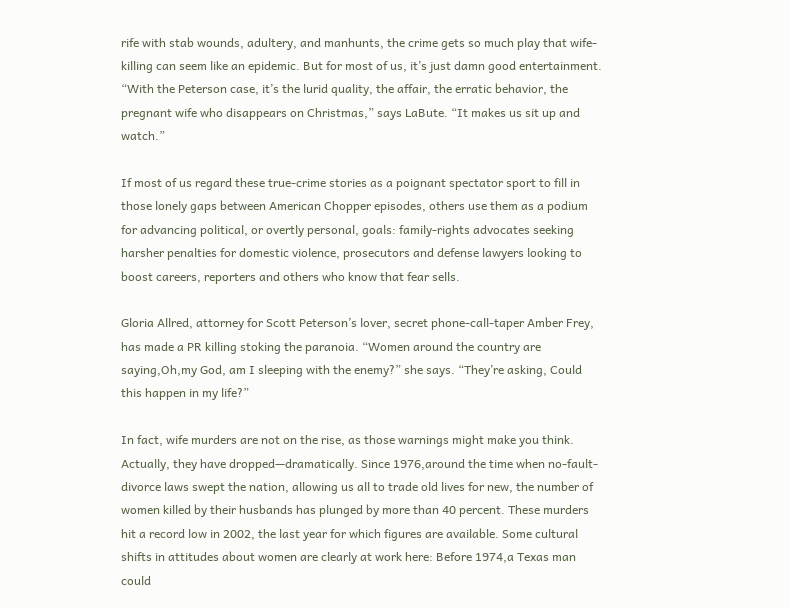rife with stab wounds, adultery, and manhunts, the crime gets so much play that wife-killing can seem like an epidemic. But for most of us, it’s just damn good entertainment. “With the Peterson case, it’s the lurid quality, the affair, the erratic behavior, the pregnant wife who disappears on Christmas,” says LaBute. “It makes us sit up and watch.”

If most of us regard these true-crime stories as a poignant spectator sport to fill in those lonely gaps between American Chopper episodes, others use them as a podium for advancing political, or overtly personal, goals: family-rights advocates seeking harsher penalties for domestic violence, prosecutors and defense lawyers looking to boost careers, reporters and others who know that fear sells.

Gloria Allred, attorney for Scott Peterson’s lover, secret phone-call-taper Amber Frey, has made a PR killing stoking the paranoia. “Women around the country are saying,Oh,my God, am I sleeping with the enemy?” she says. “They’re asking, Could this happen in my life?”

In fact, wife murders are not on the rise, as those warnings might make you think. Actually, they have dropped—dramatically. Since 1976,around the time when no-fault-divorce laws swept the nation, allowing us all to trade old lives for new, the number of women killed by their husbands has plunged by more than 40 percent. These murders hit a record low in 2002, the last year for which figures are available. Some cultural shifts in attitudes about women are clearly at work here: Before 1974,a Texas man could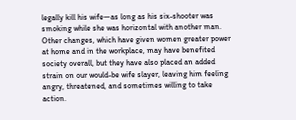legally kill his wife—as long as his six-shooter was smoking while she was horizontal with another man. Other changes, which have given women greater power at home and in the workplace, may have benefited society overall, but they have also placed an added strain on our would-be wife slayer, leaving him feeling angry, threatened, and sometimes willing to take action.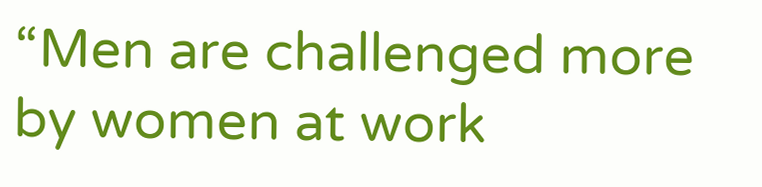“Men are challenged more by women at work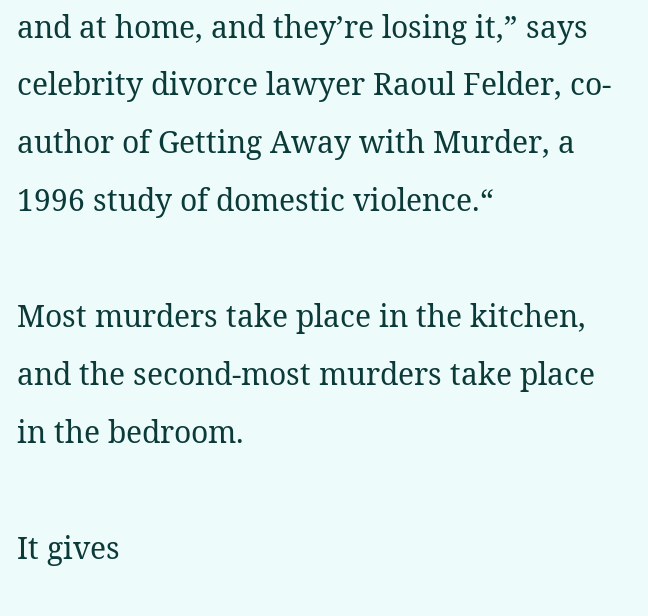and at home, and they’re losing it,” says celebrity divorce lawyer Raoul Felder, co-author of Getting Away with Murder, a 1996 study of domestic violence.“

Most murders take place in the kitchen, and the second-most murders take place in the bedroom.

It gives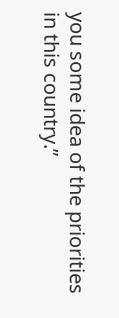you some idea of the priorities in this country.”